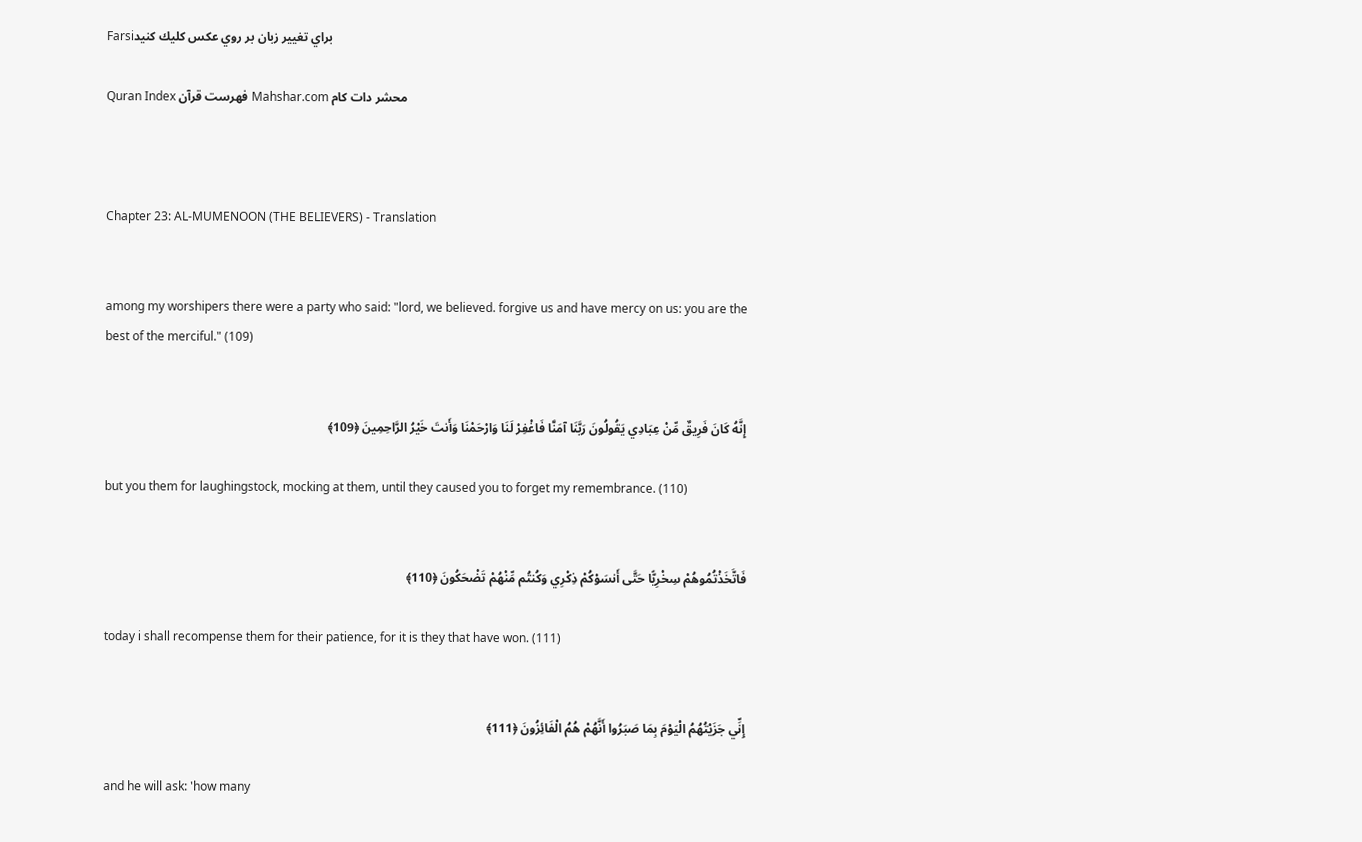Farsiبراي تغيير زبان بر روي عكس كليك كنيد

Quran Index فهرست قرآن Mahshar.com محشر دات كام



Chapter 23: AL-MUMENOON (THE BELIEVERS) - Translation


among my worshipers there were a party who said: "lord, we believed. forgive us and have mercy on us: you are the best of the merciful." (109)


إِنَّهُ كَانَ فَرِيقٌ مِّنْ عِبَادِي يَقُولُونَ رَبَّنَا آمَنَّا فَاغْفِرْ لَنَا وَارْحَمْنَا وَأَنتَ خَيْرُ الرَّاحِمِينَ ﴿109﴾

but you them for laughingstock, mocking at them, until they caused you to forget my remembrance. (110)


فَاتَّخَذْتُمُوهُمْ سِخْرِيًّا حَتَّى أَنسَوْكُمْ ذِكْرِي وَكُنتُم مِّنْهُمْ تَضْحَكُونَ ﴿110﴾

today i shall recompense them for their patience, for it is they that have won. (111)


إِنِّي جَزَيْتُهُمُ الْيَوْمَ بِمَا صَبَرُوا أَنَّهُمْ هُمُ الْفَائِزُونَ ﴿111﴾

and he will ask: 'how many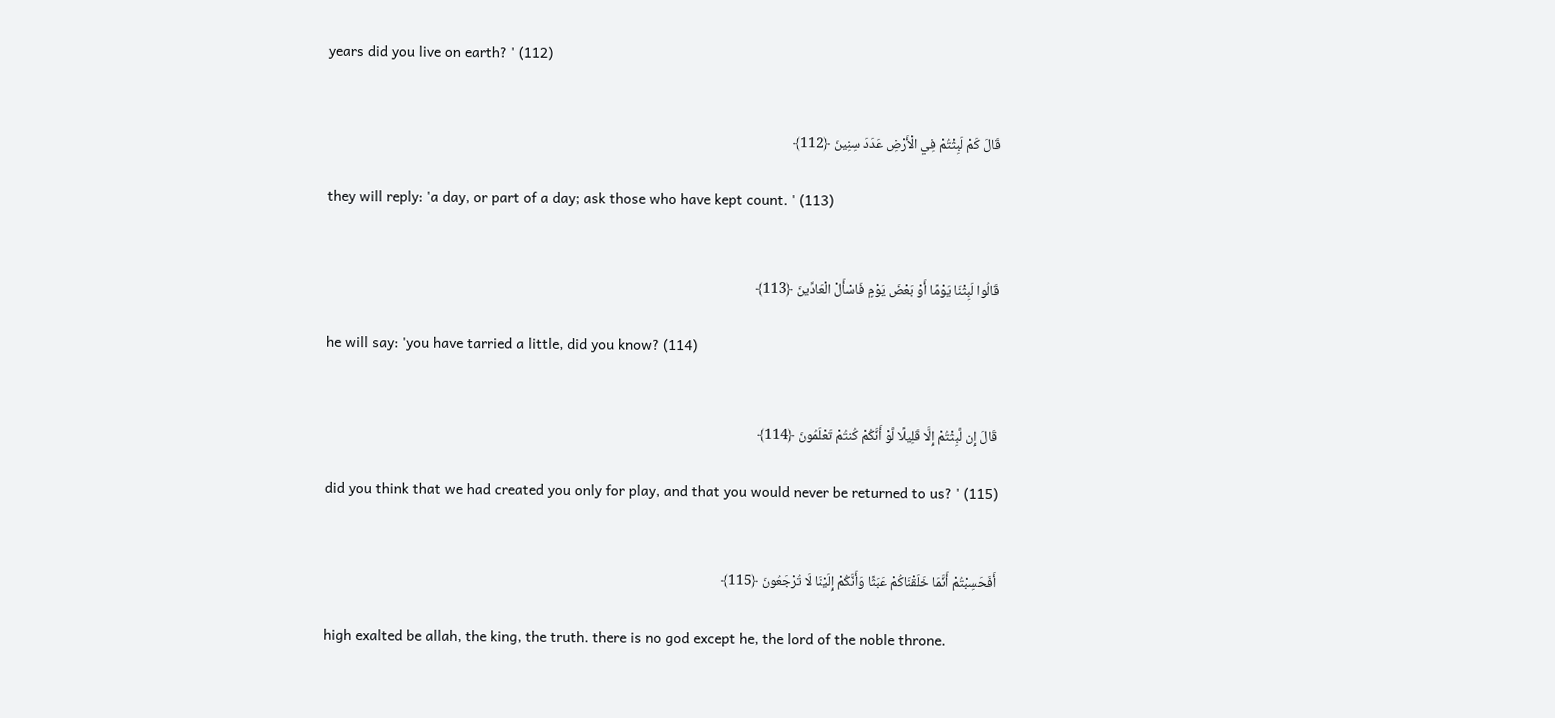years did you live on earth? ' (112)


قَالَ كَمْ لَبِثْتُمْ فِي الْأَرْضِ عَدَدَ سِنِينَ ﴿112﴾

they will reply: 'a day, or part of a day; ask those who have kept count. ' (113)


قَالُوا لَبِثْنَا يَوْمًا أَوْ بَعْضَ يَوْمٍ فَاسْأَلْ الْعَادِّينَ ﴿113﴾

he will say: 'you have tarried a little, did you know? (114)


قَالَ إِن لَّبِثْتُمْ إِلَّا قَلِيلًا لَّوْ أَنَّكُمْ كُنتُمْ تَعْلَمُونَ ﴿114﴾

did you think that we had created you only for play, and that you would never be returned to us? ' (115)


أَفَحَسِبْتُمْ أَنَّمَا خَلَقْنَاكُمْ عَبَثًا وَأَنَّكُمْ إِلَيْنَا لَا تُرْجَعُونَ ﴿115﴾

high exalted be allah, the king, the truth. there is no god except he, the lord of the noble throne.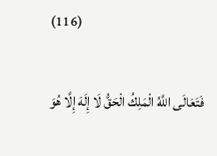(116)


فَتَعَالَى اللَّهُ الْمَلِكُ الْحَقُّ لَا إِلَهَ إِلَّا هُوَ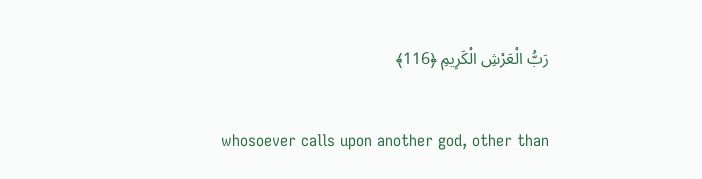رَبُّ الْعَرْشِ الْكَرِيمِ ﴿116﴾

whosoever calls upon another god, other than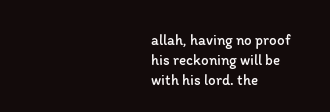allah, having no proof his reckoning will be with his lord. the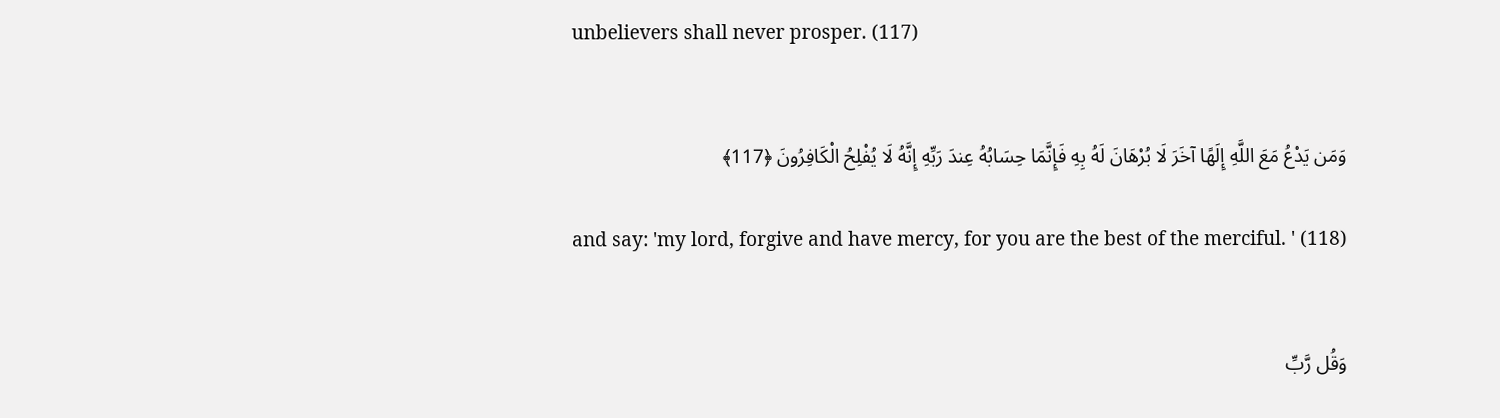unbelievers shall never prosper. (117)


وَمَن يَدْعُ مَعَ اللَّهِ إِلَهًا آخَرَ لَا بُرْهَانَ لَهُ بِهِ فَإِنَّمَا حِسَابُهُ عِندَ رَبِّهِ إِنَّهُ لَا يُفْلِحُ الْكَافِرُونَ ﴿117﴾

and say: 'my lord, forgive and have mercy, for you are the best of the merciful. ' (118)


وَقُل رَّبِّ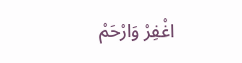اغْفِرْ وَارْحَمْ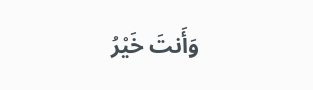وَأَنتَ خَيْرُ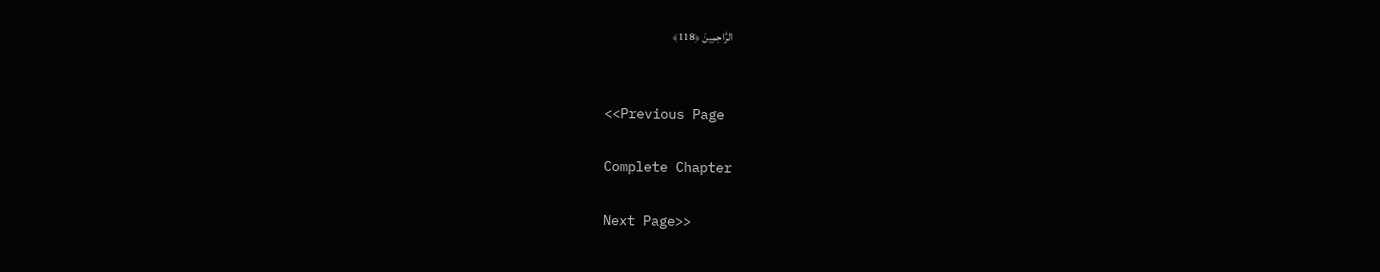الرَّاحِمِينَ ﴿118﴾


<<Previous Page

Complete Chapter

Next Page>>